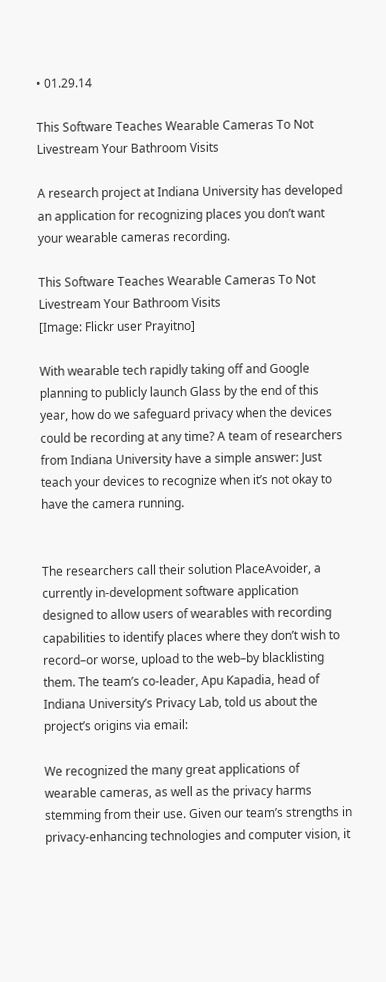• 01.29.14

This Software Teaches Wearable Cameras To Not Livestream Your Bathroom Visits

A research project at Indiana University has developed an application for recognizing places you don’t want your wearable cameras recording.

This Software Teaches Wearable Cameras To Not Livestream Your Bathroom Visits
[Image: Flickr user Prayitno]

With wearable tech rapidly taking off and Google planning to publicly launch Glass by the end of this year, how do we safeguard privacy when the devices could be recording at any time? A team of researchers from Indiana University have a simple answer: Just teach your devices to recognize when it’s not okay to have the camera running.


The researchers call their solution PlaceAvoider, a currently in-development software application designed to allow users of wearables with recording capabilities to identify places where they don’t wish to record–or worse, upload to the web–by blacklisting them. The team’s co-leader, Apu Kapadia, head of Indiana University’s Privacy Lab, told us about the project’s origins via email:

We recognized the many great applications of wearable cameras, as well as the privacy harms stemming from their use. Given our team’s strengths in privacy-enhancing technologies and computer vision, it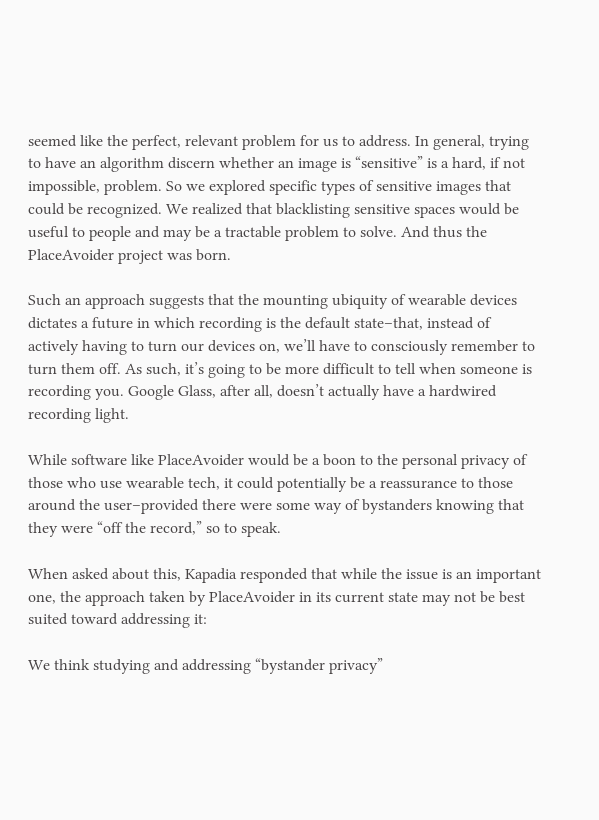seemed like the perfect, relevant problem for us to address. In general, trying to have an algorithm discern whether an image is “sensitive” is a hard, if not impossible, problem. So we explored specific types of sensitive images that could be recognized. We realized that blacklisting sensitive spaces would be useful to people and may be a tractable problem to solve. And thus the PlaceAvoider project was born.

Such an approach suggests that the mounting ubiquity of wearable devices dictates a future in which recording is the default state–that, instead of actively having to turn our devices on, we’ll have to consciously remember to turn them off. As such, it’s going to be more difficult to tell when someone is recording you. Google Glass, after all, doesn’t actually have a hardwired recording light.

While software like PlaceAvoider would be a boon to the personal privacy of those who use wearable tech, it could potentially be a reassurance to those around the user–provided there were some way of bystanders knowing that they were “off the record,” so to speak.

When asked about this, Kapadia responded that while the issue is an important one, the approach taken by PlaceAvoider in its current state may not be best suited toward addressing it:

We think studying and addressing “bystander privacy”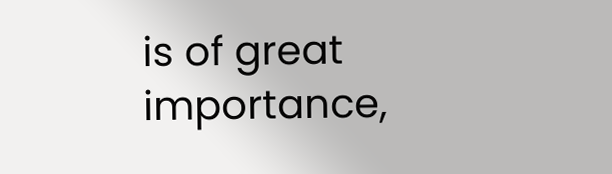is of great importance,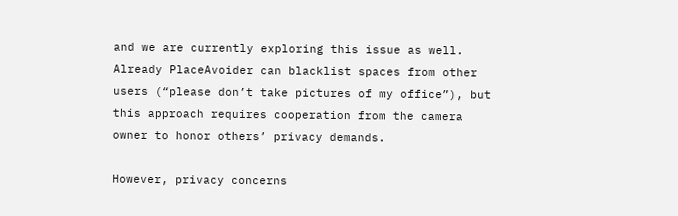and we are currently exploring this issue as well. Already PlaceAvoider can blacklist spaces from other users (“please don’t take pictures of my office”), but this approach requires cooperation from the camera owner to honor others’ privacy demands.

However, privacy concerns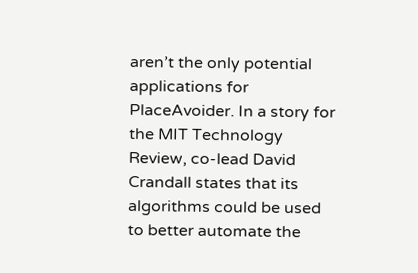aren’t the only potential applications for PlaceAvoider. In a story for the MIT Technology Review, co-lead David Crandall states that its algorithms could be used to better automate the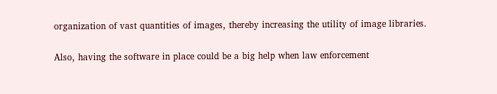organization of vast quantities of images, thereby increasing the utility of image libraries.

Also, having the software in place could be a big help when law enforcement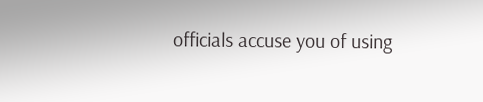officials accuse you of using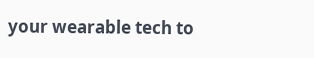your wearable tech to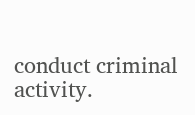conduct criminal activity.